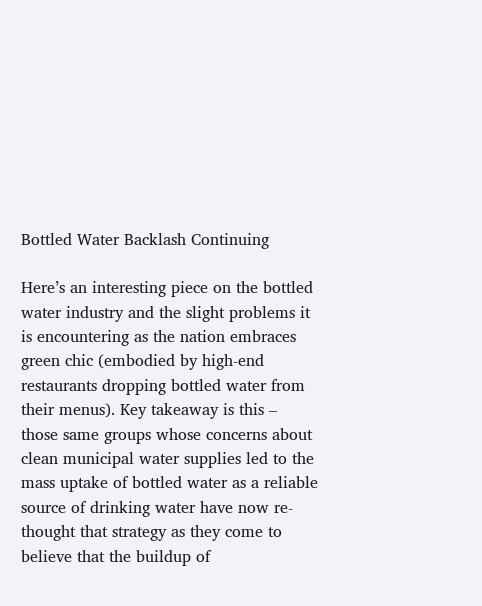Bottled Water Backlash Continuing

Here’s an interesting piece on the bottled water industry and the slight problems it is encountering as the nation embraces green chic (embodied by high-end restaurants dropping bottled water from their menus). Key takeaway is this – those same groups whose concerns about clean municipal water supplies led to the mass uptake of bottled water as a reliable source of drinking water have now re-thought that strategy as they come to believe that the buildup of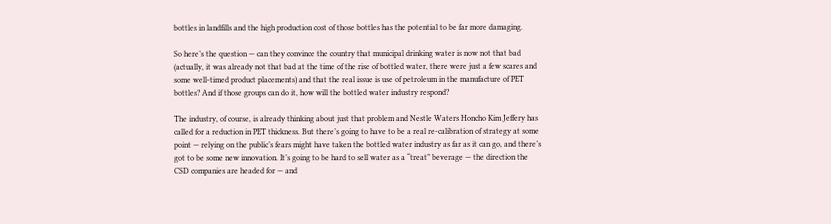bottles in landfills and the high production cost of those bottles has the potential to be far more damaging.

So here’s the question — can they convince the country that municipal drinking water is now not that bad (actually, it was already not that bad at the time of the rise of bottled water, there were just a few scares and some well-timed product placements) and that the real issue is use of petroleum in the manufacture of PET bottles? And if those groups can do it, how will the bottled water industry respond?

The industry, of course, is already thinking about just that problem and Nestle Waters Honcho Kim Jeffery has called for a reduction in PET thickness. But there’s going to have to be a real re-calibration of strategy at some point — relying on the public’s fears might have taken the bottled water industry as far as it can go, and there’s got to be some new innovation. It’s going to be hard to sell water as a “treat” beverage — the direction the CSD companies are headed for — and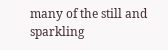many of the still and sparkling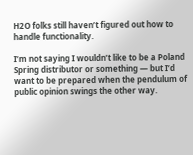H2O folks still haven’t figured out how to handle functionality.

I’m not saying I wouldn’t like to be a Poland Spring distributor or something — but I’d want to be prepared when the pendulum of public opinion swings the other way.